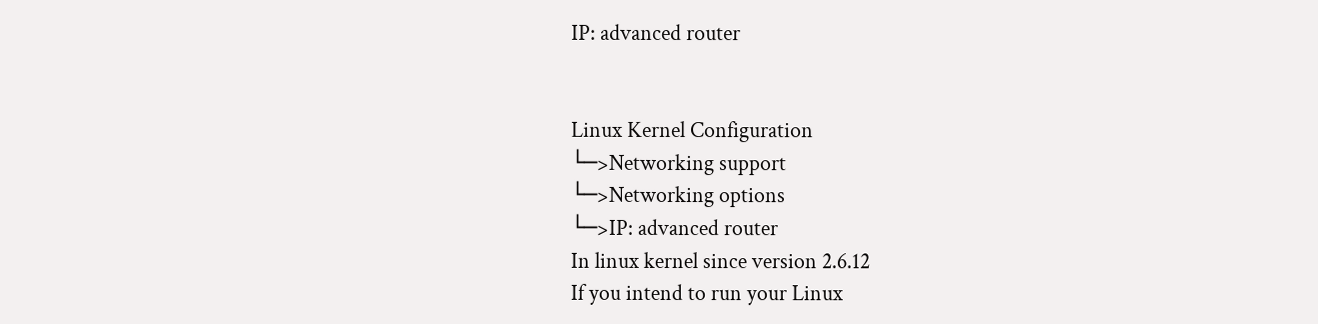IP: advanced router


Linux Kernel Configuration
└─>Networking support
└─>Networking options
└─>IP: advanced router
In linux kernel since version 2.6.12
If you intend to run your Linux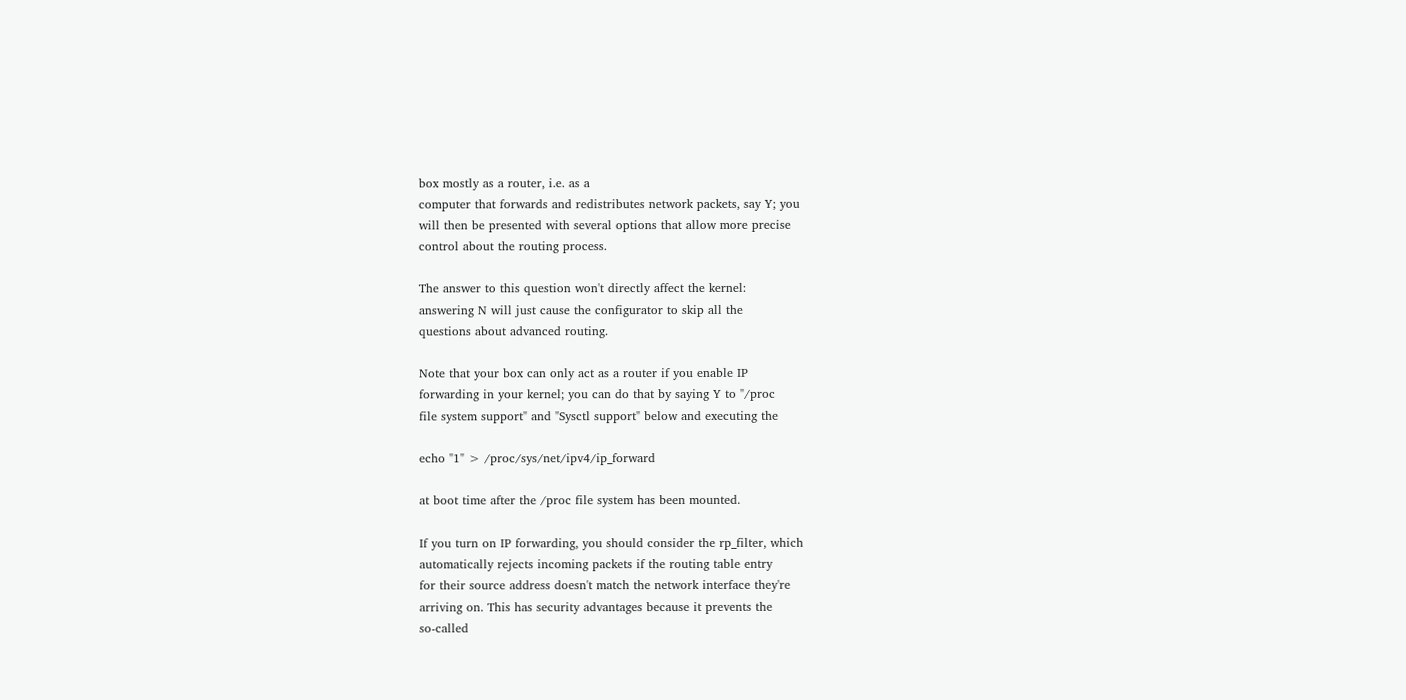box mostly as a router, i.e. as a
computer that forwards and redistributes network packets, say Y; you
will then be presented with several options that allow more precise
control about the routing process.

The answer to this question won't directly affect the kernel:
answering N will just cause the configurator to skip all the
questions about advanced routing.

Note that your box can only act as a router if you enable IP
forwarding in your kernel; you can do that by saying Y to "/proc
file system support" and "Sysctl support" below and executing the

echo "1" > /proc/sys/net/ipv4/ip_forward

at boot time after the /proc file system has been mounted.

If you turn on IP forwarding, you should consider the rp_filter, which
automatically rejects incoming packets if the routing table entry
for their source address doesn't match the network interface they're
arriving on. This has security advantages because it prevents the
so-called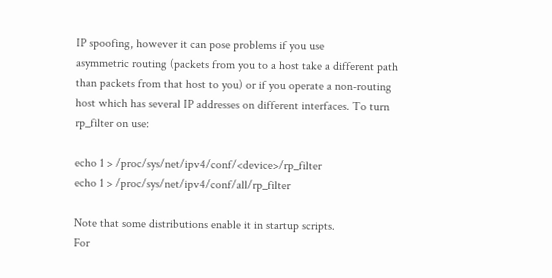IP spoofing, however it can pose problems if you use
asymmetric routing (packets from you to a host take a different path
than packets from that host to you) or if you operate a non-routing
host which has several IP addresses on different interfaces. To turn
rp_filter on use:

echo 1 > /proc/sys/net/ipv4/conf/<device>/rp_filter
echo 1 > /proc/sys/net/ipv4/conf/all/rp_filter

Note that some distributions enable it in startup scripts.
For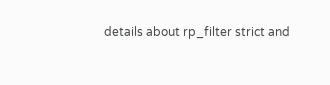details about rp_filter strict and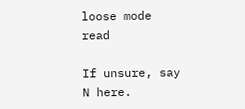loose mode read

If unsure, say N here.